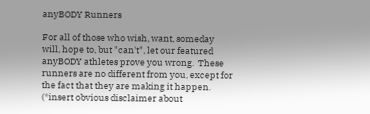anyBODY Runners

For all of those who wish, want, someday will, hope to, but "can't", let our featured anyBODY athletes prove you wrong.  These runners are no different from you, except for the fact that they are making it happen. (*insert obvious disclaimer about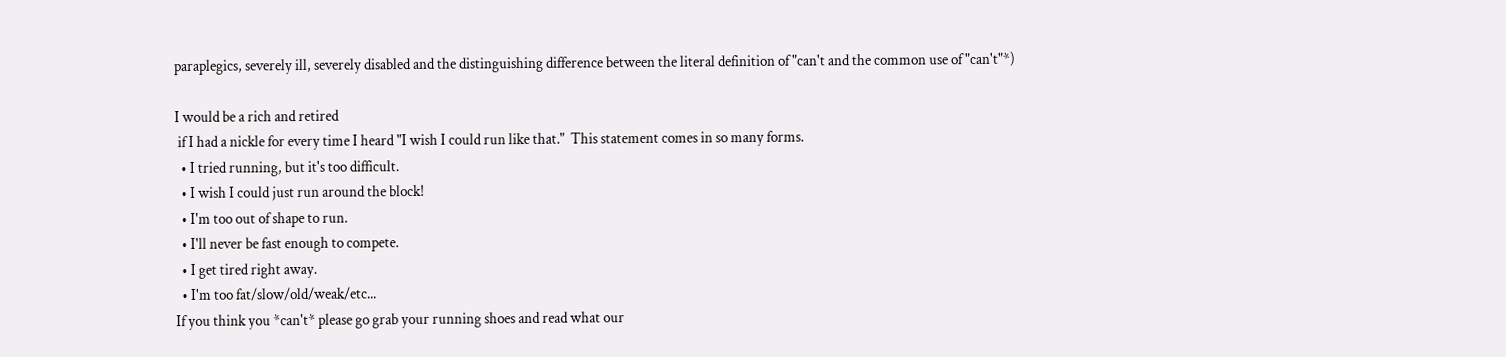paraplegics, severely ill, severely disabled and the distinguishing difference between the literal definition of "can't and the common use of "can't"*)

I would be a rich and retired
 if I had a nickle for every time I heard "I wish I could run like that."  This statement comes in so many forms.
  • I tried running, but it's too difficult.
  • I wish I could just run around the block!
  • I'm too out of shape to run.
  • I'll never be fast enough to compete.
  • I get tired right away.
  • I'm too fat/slow/old/weak/etc...
If you think you *can't* please go grab your running shoes and read what our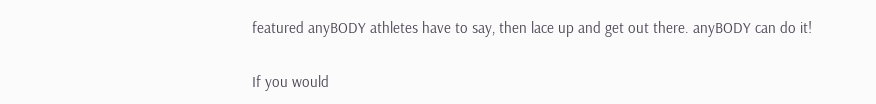featured anyBODY athletes have to say, then lace up and get out there. anyBODY can do it!

If you would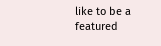like to be a featured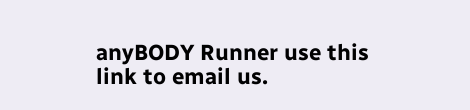anyBODY Runner use this link to email us.